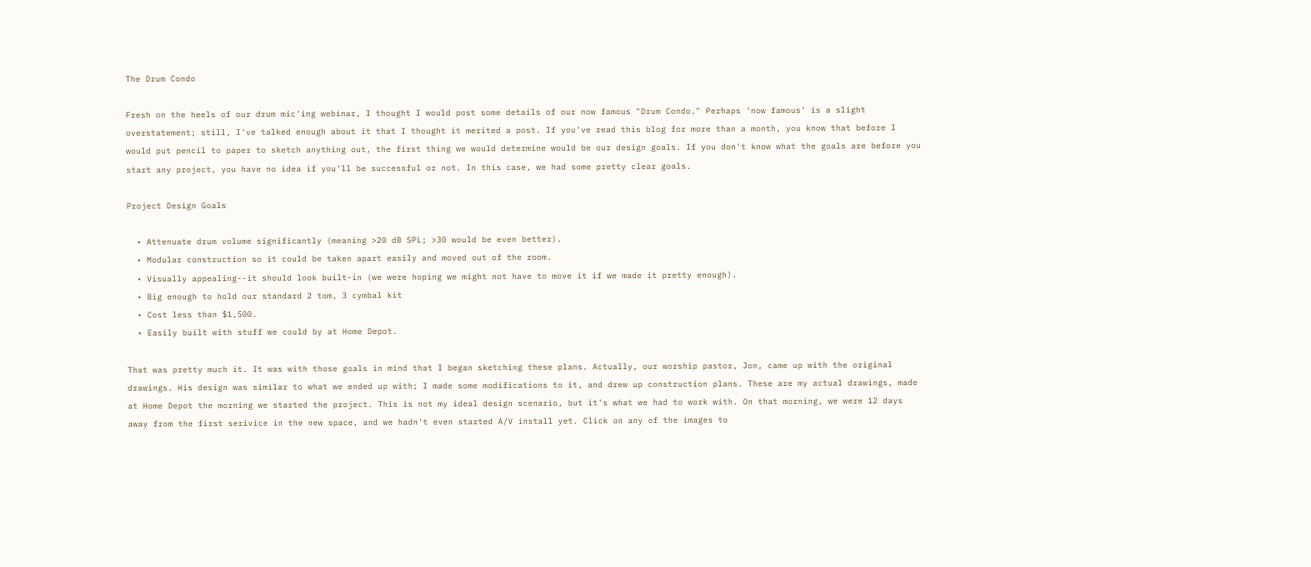The Drum Condo

Fresh on the heels of our drum mic'ing webinar, I thought I would post some details of our now famous "Drum Condo." Perhaps 'now famous' is a slight overstatement; still, I've talked enough about it that I thought it merited a post. If you've read this blog for more than a month, you know that before I would put pencil to paper to sketch anything out, the first thing we would determine would be our design goals. If you don't know what the goals are before you start any project, you have no idea if you'll be successful or not. In this case, we had some pretty clear goals.

Project Design Goals

  • Attenuate drum volume significantly (meaning >20 dB SPL; >30 would be even better).
  • Modular construction so it could be taken apart easily and moved out of the room.
  • Visually appealing--it should look built-in (we were hoping we might not have to move it if we made it pretty enough).
  • Big enough to hold our standard 2 tom, 3 cymbal kit
  • Cost less than $1,500.
  • Easily built with stuff we could by at Home Depot.

That was pretty much it. It was with those goals in mind that I began sketching these plans. Actually, our worship pastor, Jon, came up with the original drawings. His design was similar to what we ended up with; I made some modifications to it, and drew up construction plans. These are my actual drawings, made at Home Depot the morning we started the project. This is not my ideal design scenario, but it's what we had to work with. On that morning, we were 12 days away from the first serivice in the new space, and we hadn't even started A/V install yet. Click on any of the images to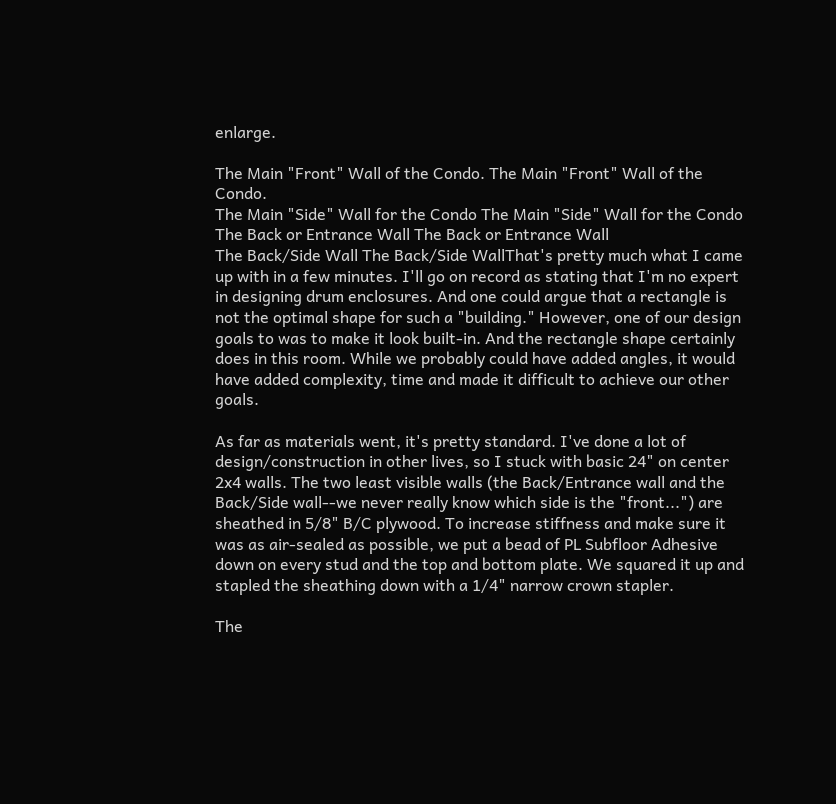enlarge.

The Main "Front" Wall of the Condo. The Main "Front" Wall of the Condo.
The Main "Side" Wall for the Condo The Main "Side" Wall for the Condo
The Back or Entrance Wall The Back or Entrance Wall
The Back/Side Wall The Back/Side WallThat's pretty much what I came up with in a few minutes. I'll go on record as stating that I'm no expert in designing drum enclosures. And one could argue that a rectangle is not the optimal shape for such a "building." However, one of our design goals to was to make it look built-in. And the rectangle shape certainly does in this room. While we probably could have added angles, it would have added complexity, time and made it difficult to achieve our other goals.

As far as materials went, it's pretty standard. I've done a lot of design/construction in other lives, so I stuck with basic 24" on center 2x4 walls. The two least visible walls (the Back/Entrance wall and the Back/Side wall--we never really know which side is the "front...") are sheathed in 5/8" B/C plywood. To increase stiffness and make sure it was as air-sealed as possible, we put a bead of PL Subfloor Adhesive down on every stud and the top and bottom plate. We squared it up and stapled the sheathing down with a 1/4" narrow crown stapler.

The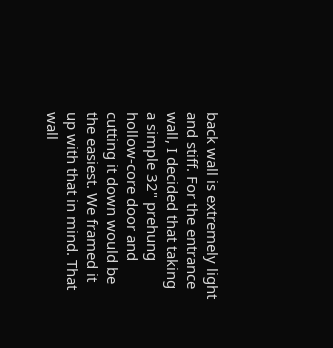back wall is extremely light and stiff. For the entrance wall, I decided that taking a simple 32" prehung hollow-core door and cutting it down would be the easiest. We framed it up with that in mind. That wall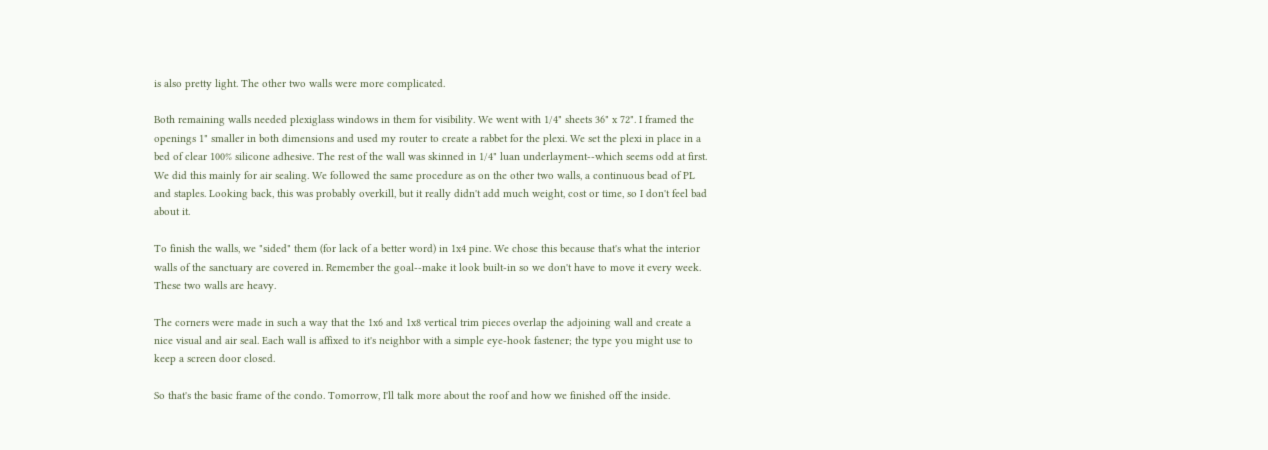is also pretty light. The other two walls were more complicated.

Both remaining walls needed plexiglass windows in them for visibility. We went with 1/4" sheets 36" x 72". I framed the openings 1" smaller in both dimensions and used my router to create a rabbet for the plexi. We set the plexi in place in a bed of clear 100% silicone adhesive. The rest of the wall was skinned in 1/4" luan underlayment--which seems odd at first. We did this mainly for air sealing. We followed the same procedure as on the other two walls, a continuous bead of PL and staples. Looking back, this was probably overkill, but it really didn't add much weight, cost or time, so I don't feel bad about it.

To finish the walls, we "sided" them (for lack of a better word) in 1x4 pine. We chose this because that's what the interior walls of the sanctuary are covered in. Remember the goal--make it look built-in so we don't have to move it every week. These two walls are heavy.

The corners were made in such a way that the 1x6 and 1x8 vertical trim pieces overlap the adjoining wall and create a nice visual and air seal. Each wall is affixed to it's neighbor with a simple eye-hook fastener; the type you might use to keep a screen door closed.

So that's the basic frame of the condo. Tomorrow, I'll talk more about the roof and how we finished off the inside.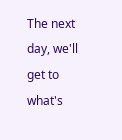The next day, we'll get to what's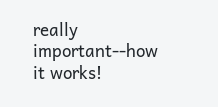really important--how it works!